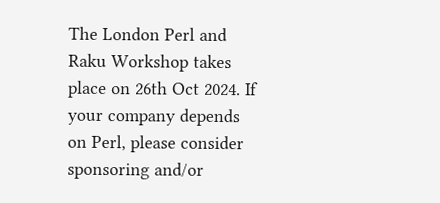The London Perl and Raku Workshop takes place on 26th Oct 2024. If your company depends on Perl, please consider sponsoring and/or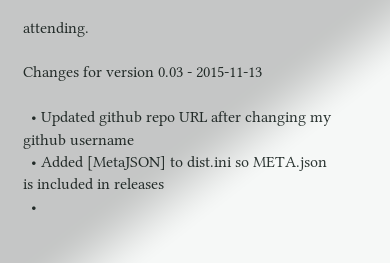attending.

Changes for version 0.03 - 2015-11-13

  • Updated github repo URL after changing my github username
  • Added [MetaJSON] to dist.ini so META.json is included in releases
  •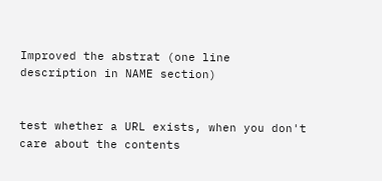Improved the abstrat (one line description in NAME section)


test whether a URL exists, when you don't care about the contents